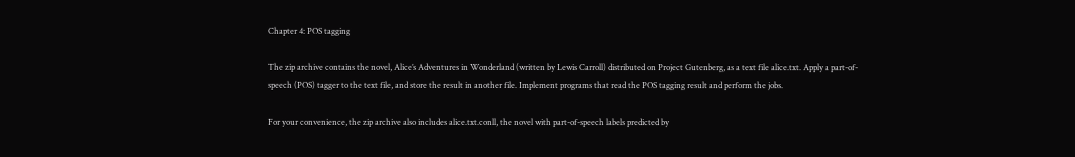Chapter 4: POS tagging

The zip archive contains the novel, Alice’s Adventures in Wonderland (written by Lewis Carroll) distributed on Project Gutenberg, as a text file alice.txt. Apply a part-of-speech (POS) tagger to the text file, and store the result in another file. Implement programs that read the POS tagging result and perform the jobs.

For your convenience, the zip archive also includes alice.txt.conll, the novel with part-of-speech labels predicted by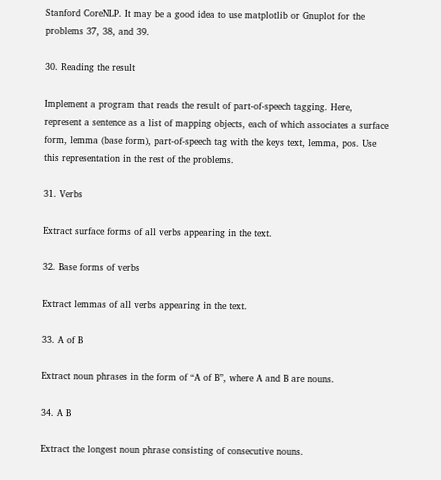Stanford CoreNLP. It may be a good idea to use matplotlib or Gnuplot for the problems 37, 38, and 39.

30. Reading the result

Implement a program that reads the result of part-of-speech tagging. Here, represent a sentence as a list of mapping objects, each of which associates a surface form, lemma (base form), part-of-speech tag with the keys text, lemma, pos. Use this representation in the rest of the problems.

31. Verbs

Extract surface forms of all verbs appearing in the text.

32. Base forms of verbs

Extract lemmas of all verbs appearing in the text.

33. A of B

Extract noun phrases in the form of “A of B”, where A and B are nouns.

34. A B

Extract the longest noun phrase consisting of consecutive nouns.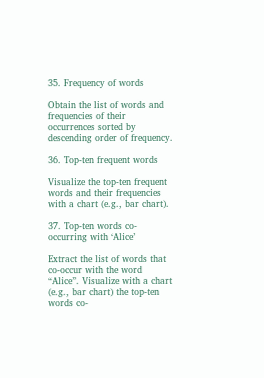35. Frequency of words

Obtain the list of words and frequencies of their occurrences sorted by descending order of frequency.

36. Top-ten frequent words

Visualize the top-ten frequent words and their frequencies with a chart (e.g., bar chart).

37. Top-ten words co-occurring with ‘Alice’

Extract the list of words that co-occur with the word “Alice”. Visualize with a chart (e.g., bar chart) the top-ten words co-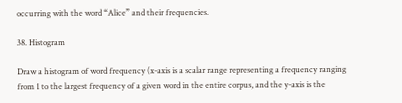occurring with the word “Alice” and their frequencies.

38. Histogram

Draw a histogram of word frequency (x-axis is a scalar range representing a frequency ranging from 1 to the largest frequency of a given word in the entire corpus, and the y-axis is the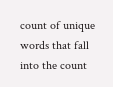count of unique words that fall into the count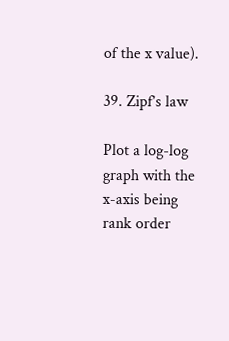of the x value).

39. Zipf’s law

Plot a log-log graph with the x-axis being rank order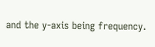and the y-axis being frequency.